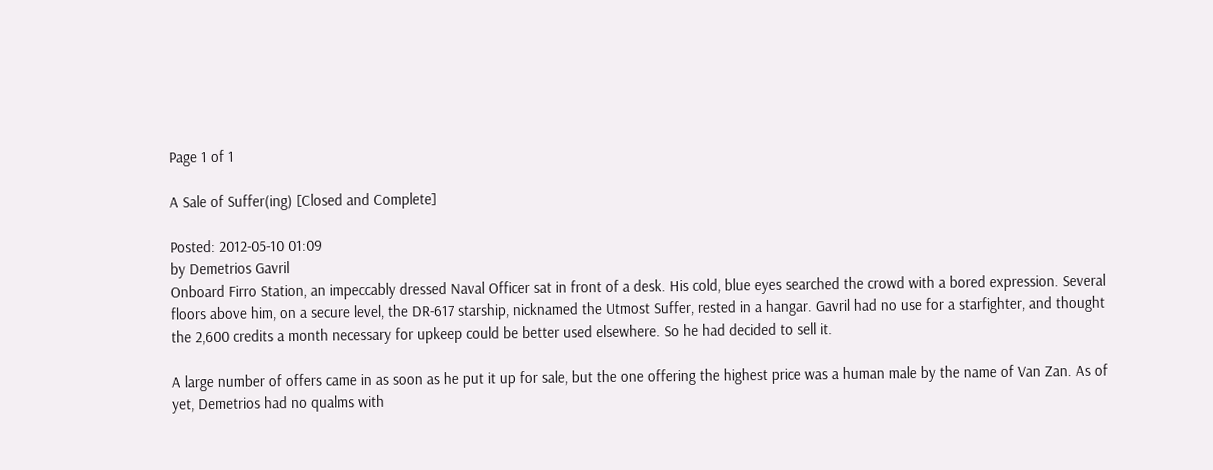Page 1 of 1

A Sale of Suffer(ing) [Closed and Complete]

Posted: 2012-05-10 01:09
by Demetrios Gavril
Onboard Firro Station, an impeccably dressed Naval Officer sat in front of a desk. His cold, blue eyes searched the crowd with a bored expression. Several floors above him, on a secure level, the DR-617 starship, nicknamed the Utmost Suffer, rested in a hangar. Gavril had no use for a starfighter, and thought the 2,600 credits a month necessary for upkeep could be better used elsewhere. So he had decided to sell it.

A large number of offers came in as soon as he put it up for sale, but the one offering the highest price was a human male by the name of Van Zan. As of yet, Demetrios had no qualms with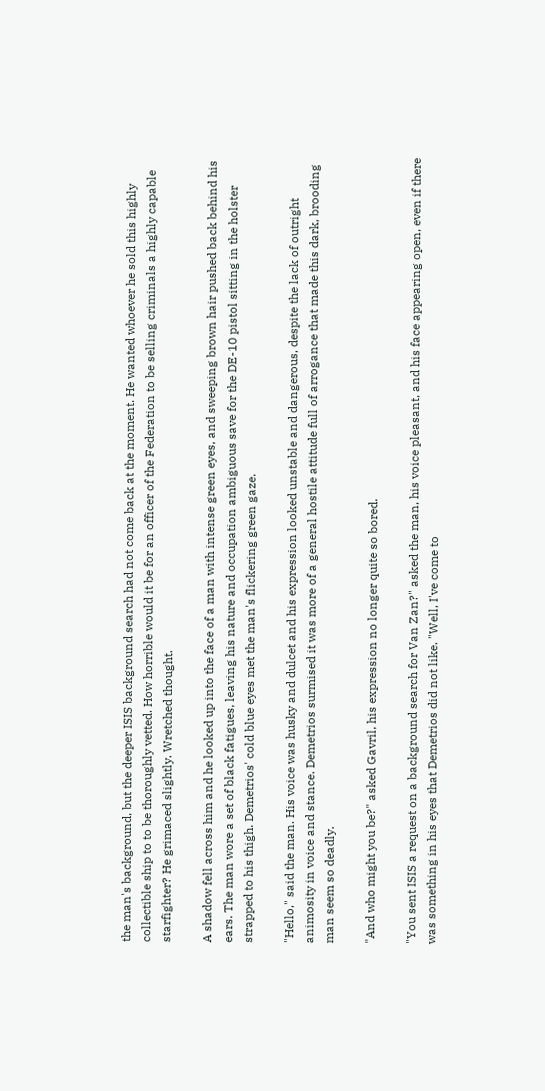the man's background, but the deeper ISIS background search had not come back at the moment. He wanted whoever he sold this highly collectible ship to to be thoroughly vetted. How horrible would it be for an officer of the Federation to be selling criminals a highly capable starfighter? He grimaced slightly. Wretched thought.

A shadow fell across him and he looked up into the face of a man with intense green eyes, and sweeping brown hair pushed back behind his ears. The man wore a set of black fatigues, leaving his nature and occupation ambiguous save for the DE-10 pistol sitting in the holster strapped to his thigh. Demetrios' cold blue eyes met the man's flickering green gaze.

"Hello," said the man. His voice was husky and dulcet and his expression looked unstable and dangerous, despite the lack of outright animosity in voice and stance. Demetrios surmised it was more of a general hostile attitude full of arrogance that made this dark, brooding man seem so deadly.

"And who might you be?" asked Gavril, his expression no longer quite so bored.

"You sent ISIS a request on a background search for Van Zan?" asked the man, his voice pleasant, and his face appearing open, even if there was something in his eyes that Demetrios did not like. "Well, I've come to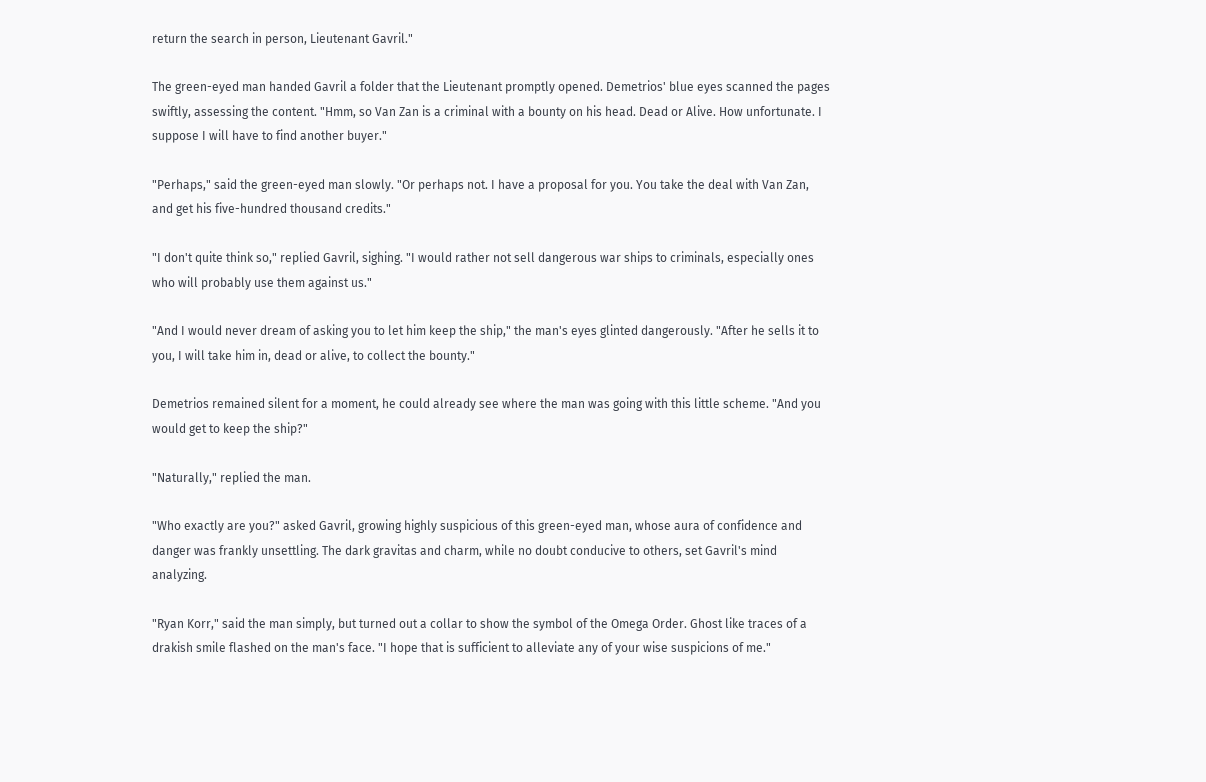return the search in person, Lieutenant Gavril."

The green-eyed man handed Gavril a folder that the Lieutenant promptly opened. Demetrios' blue eyes scanned the pages swiftly, assessing the content. "Hmm, so Van Zan is a criminal with a bounty on his head. Dead or Alive. How unfortunate. I suppose I will have to find another buyer."

"Perhaps," said the green-eyed man slowly. "Or perhaps not. I have a proposal for you. You take the deal with Van Zan, and get his five-hundred thousand credits."

"I don't quite think so," replied Gavril, sighing. "I would rather not sell dangerous war ships to criminals, especially ones who will probably use them against us."

"And I would never dream of asking you to let him keep the ship," the man's eyes glinted dangerously. "After he sells it to you, I will take him in, dead or alive, to collect the bounty."

Demetrios remained silent for a moment, he could already see where the man was going with this little scheme. "And you would get to keep the ship?"

"Naturally," replied the man.

"Who exactly are you?" asked Gavril, growing highly suspicious of this green-eyed man, whose aura of confidence and danger was frankly unsettling. The dark gravitas and charm, while no doubt conducive to others, set Gavril's mind analyzing.

"Ryan Korr," said the man simply, but turned out a collar to show the symbol of the Omega Order. Ghost like traces of a drakish smile flashed on the man's face. "I hope that is sufficient to alleviate any of your wise suspicions of me."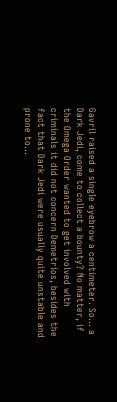Gavril raised a single eyebrow a centimeter. So... a Dark Jedi, come to collect a bounty? No matter, if the Omega Order wanted to get involved with criminals it did not concern Demetrios, besides the fact that Dark Jedi were usually quite unstable and prone to...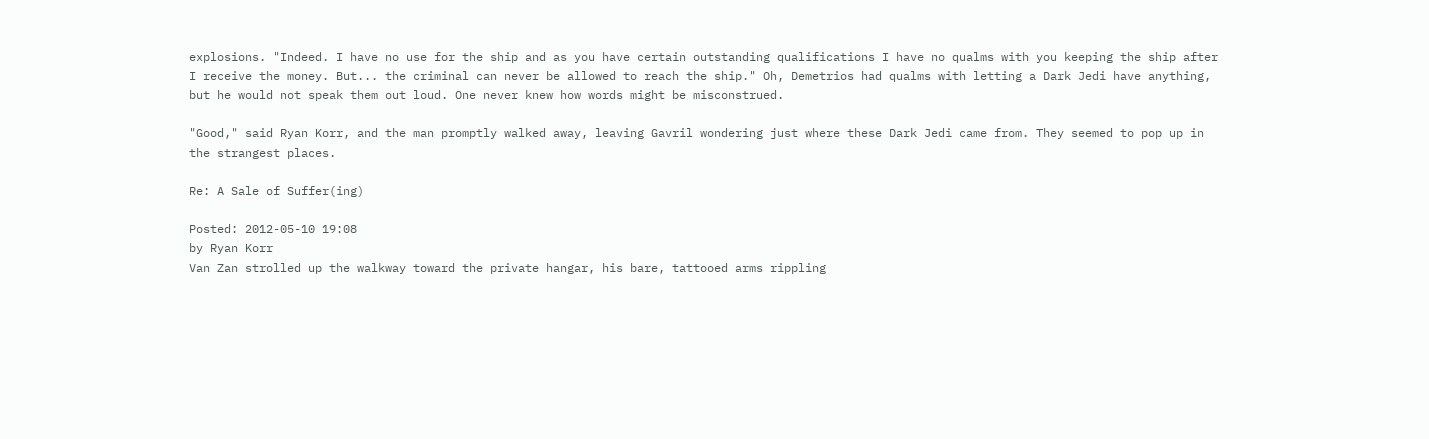explosions. "Indeed. I have no use for the ship and as you have certain outstanding qualifications I have no qualms with you keeping the ship after I receive the money. But... the criminal can never be allowed to reach the ship." Oh, Demetrios had qualms with letting a Dark Jedi have anything, but he would not speak them out loud. One never knew how words might be misconstrued.

"Good," said Ryan Korr, and the man promptly walked away, leaving Gavril wondering just where these Dark Jedi came from. They seemed to pop up in the strangest places.

Re: A Sale of Suffer(ing)

Posted: 2012-05-10 19:08
by Ryan Korr
Van Zan strolled up the walkway toward the private hangar, his bare, tattooed arms rippling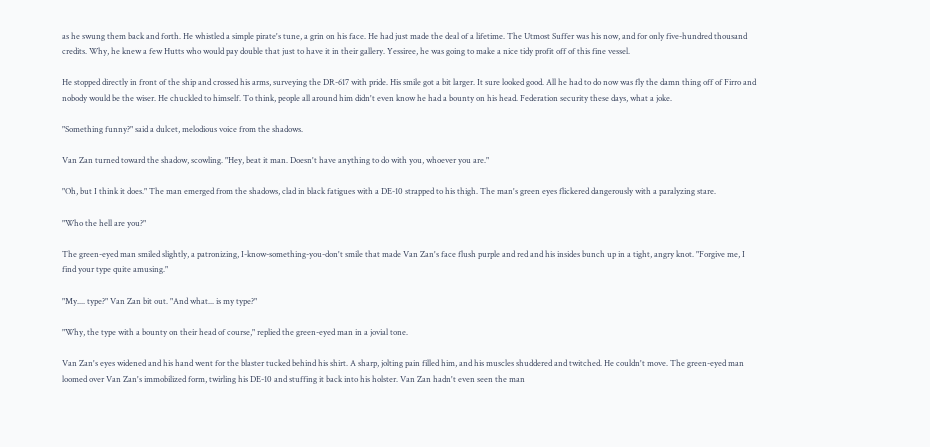as he swung them back and forth. He whistled a simple pirate's tune, a grin on his face. He had just made the deal of a lifetime. The Utmost Suffer was his now, and for only five-hundred thousand credits. Why, he knew a few Hutts who would pay double that just to have it in their gallery. Yessiree, he was going to make a nice tidy profit off of this fine vessel.

He stopped directly in front of the ship and crossed his arms, surveying the DR-617 with pride. His smile got a bit larger. It sure looked good. All he had to do now was fly the damn thing off of Firro and nobody would be the wiser. He chuckled to himself. To think, people all around him didn't even know he had a bounty on his head. Federation security these days, what a joke.

"Something funny?" said a dulcet, melodious voice from the shadows.

Van Zan turned toward the shadow, scowling. "Hey, beat it man. Doesn't have anything to do with you, whoever you are."

"Oh, but I think it does." The man emerged from the shadows, clad in black fatigues with a DE-10 strapped to his thigh. The man's green eyes flickered dangerously with a paralyzing stare.

"Who the hell are you?"

The green-eyed man smiled slightly, a patronizing, I-know-something-you-don't smile that made Van Zan's face flush purple and red and his insides bunch up in a tight, angry knot. "Forgive me, I find your type quite amusing."

"My.... type?" Van Zan bit out. "And what... is my type?"

"Why, the type with a bounty on their head of course," replied the green-eyed man in a jovial tone.

Van Zan's eyes widened and his hand went for the blaster tucked behind his shirt. A sharp, jolting pain filled him, and his muscles shuddered and twitched. He couldn't move. The green-eyed man loomed over Van Zan's immobilized form, twirling his DE-10 and stuffing it back into his holster. Van Zan hadn't even seen the man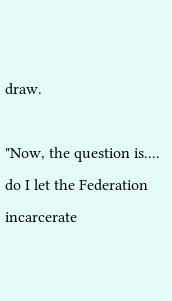draw.

"Now, the question is.... do I let the Federation incarcerate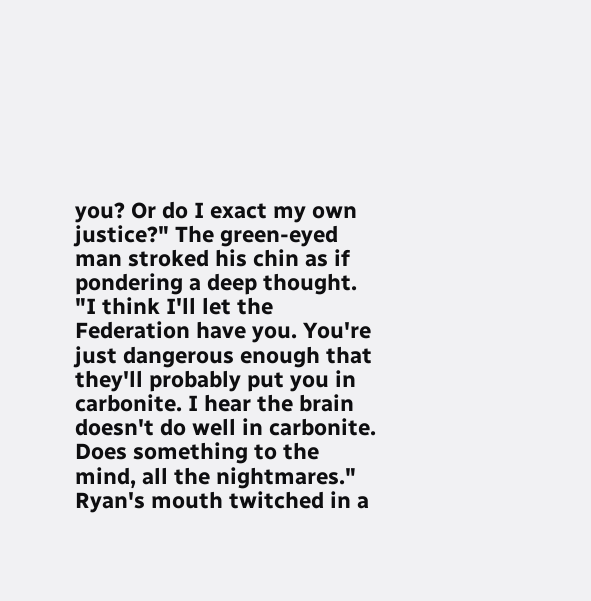you? Or do I exact my own justice?" The green-eyed man stroked his chin as if pondering a deep thought. "I think I'll let the Federation have you. You're just dangerous enough that they'll probably put you in carbonite. I hear the brain doesn't do well in carbonite. Does something to the mind, all the nightmares." Ryan's mouth twitched in a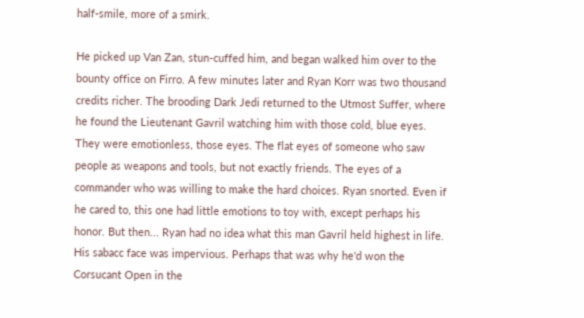half-smile, more of a smirk.

He picked up Van Zan, stun-cuffed him, and began walked him over to the bounty office on Firro. A few minutes later and Ryan Korr was two thousand credits richer. The brooding Dark Jedi returned to the Utmost Suffer, where he found the Lieutenant Gavril watching him with those cold, blue eyes. They were emotionless, those eyes. The flat eyes of someone who saw people as weapons and tools, but not exactly friends. The eyes of a commander who was willing to make the hard choices. Ryan snorted. Even if he cared to, this one had little emotions to toy with, except perhaps his honor. But then... Ryan had no idea what this man Gavril held highest in life. His sabacc face was impervious. Perhaps that was why he'd won the Corsucant Open in the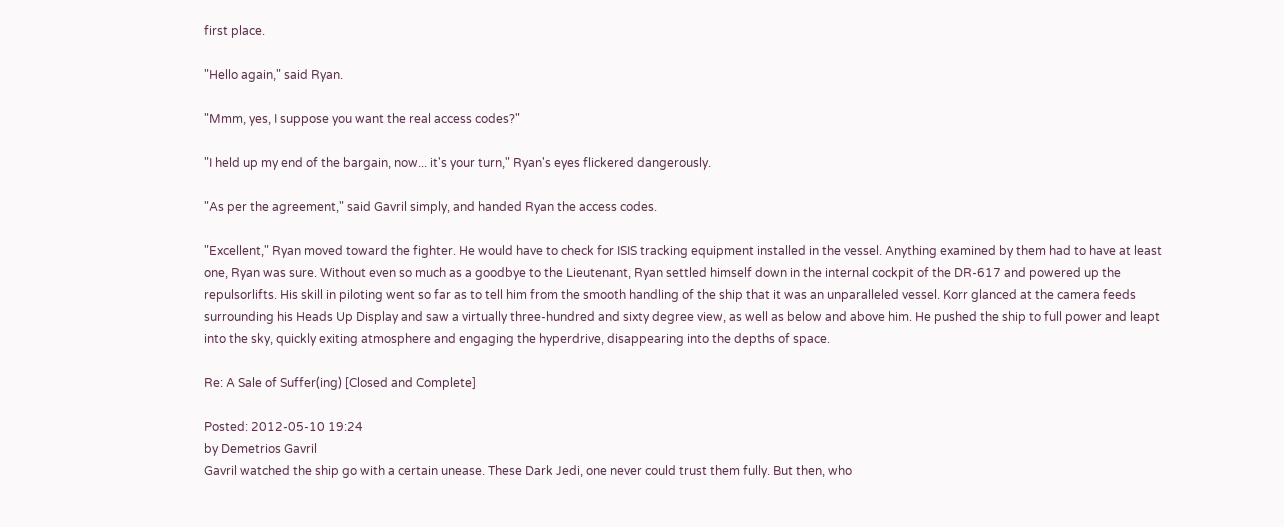first place.

"Hello again," said Ryan.

"Mmm, yes, I suppose you want the real access codes?"

"I held up my end of the bargain, now... it's your turn," Ryan's eyes flickered dangerously.

"As per the agreement," said Gavril simply, and handed Ryan the access codes.

"Excellent," Ryan moved toward the fighter. He would have to check for ISIS tracking equipment installed in the vessel. Anything examined by them had to have at least one, Ryan was sure. Without even so much as a goodbye to the Lieutenant, Ryan settled himself down in the internal cockpit of the DR-617 and powered up the repulsorlifts. His skill in piloting went so far as to tell him from the smooth handling of the ship that it was an unparalleled vessel. Korr glanced at the camera feeds surrounding his Heads Up Display and saw a virtually three-hundred and sixty degree view, as well as below and above him. He pushed the ship to full power and leapt into the sky, quickly exiting atmosphere and engaging the hyperdrive, disappearing into the depths of space.

Re: A Sale of Suffer(ing) [Closed and Complete]

Posted: 2012-05-10 19:24
by Demetrios Gavril
Gavril watched the ship go with a certain unease. These Dark Jedi, one never could trust them fully. But then, who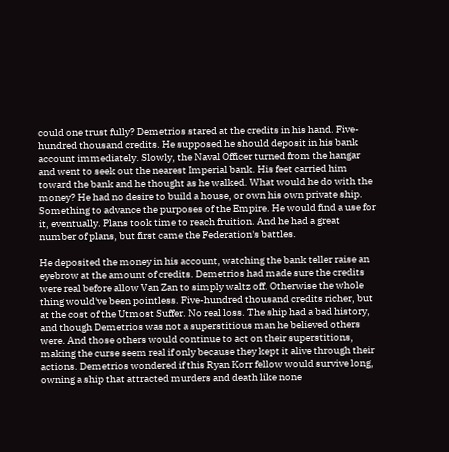could one trust fully? Demetrios stared at the credits in his hand. Five-hundred thousand credits. He supposed he should deposit in his bank account immediately. Slowly, the Naval Officer turned from the hangar and went to seek out the nearest Imperial bank. His feet carried him toward the bank and he thought as he walked. What would he do with the money? He had no desire to build a house, or own his own private ship. Something to advance the purposes of the Empire. He would find a use for it, eventually. Plans took time to reach fruition. And he had a great number of plans, but first came the Federation's battles.

He deposited the money in his account, watching the bank teller raise an eyebrow at the amount of credits. Demetrios had made sure the credits were real before allow Van Zan to simply waltz off. Otherwise the whole thing would've been pointless. Five-hundred thousand credits richer, but at the cost of the Utmost Suffer. No real loss. The ship had a bad history, and though Demetrios was not a superstitious man he believed others were. And those others would continue to act on their superstitions, making the curse seem real if only because they kept it alive through their actions. Demetrios wondered if this Ryan Korr fellow would survive long, owning a ship that attracted murders and death like none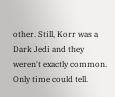other. Still, Korr was a Dark Jedi and they weren't exactly common. Only time could tell.